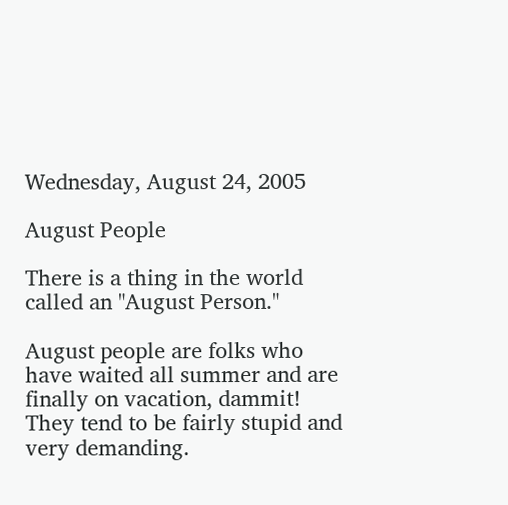Wednesday, August 24, 2005

August People

There is a thing in the world called an "August Person."

August people are folks who have waited all summer and are finally on vacation, dammit! They tend to be fairly stupid and very demanding.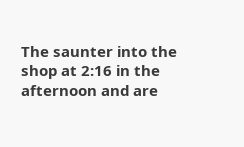The saunter into the shop at 2:16 in the afternoon and are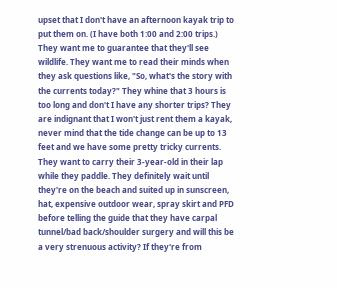upset that I don't have an afternoon kayak trip to put them on. (I have both 1:00 and 2:00 trips.) They want me to guarantee that they'll see wildlife. They want me to read their minds when they ask questions like, "So, what's the story with the currents today?" They whine that 3 hours is too long and don't I have any shorter trips? They are indignant that I won't just rent them a kayak, never mind that the tide change can be up to 13 feet and we have some pretty tricky currents. They want to carry their 3-year-old in their lap while they paddle. They definitely wait until they're on the beach and suited up in sunscreen, hat, expensive outdoor wear, spray skirt and PFD before telling the guide that they have carpal tunnel/bad back/shoulder surgery and will this be a very strenuous activity? If they're from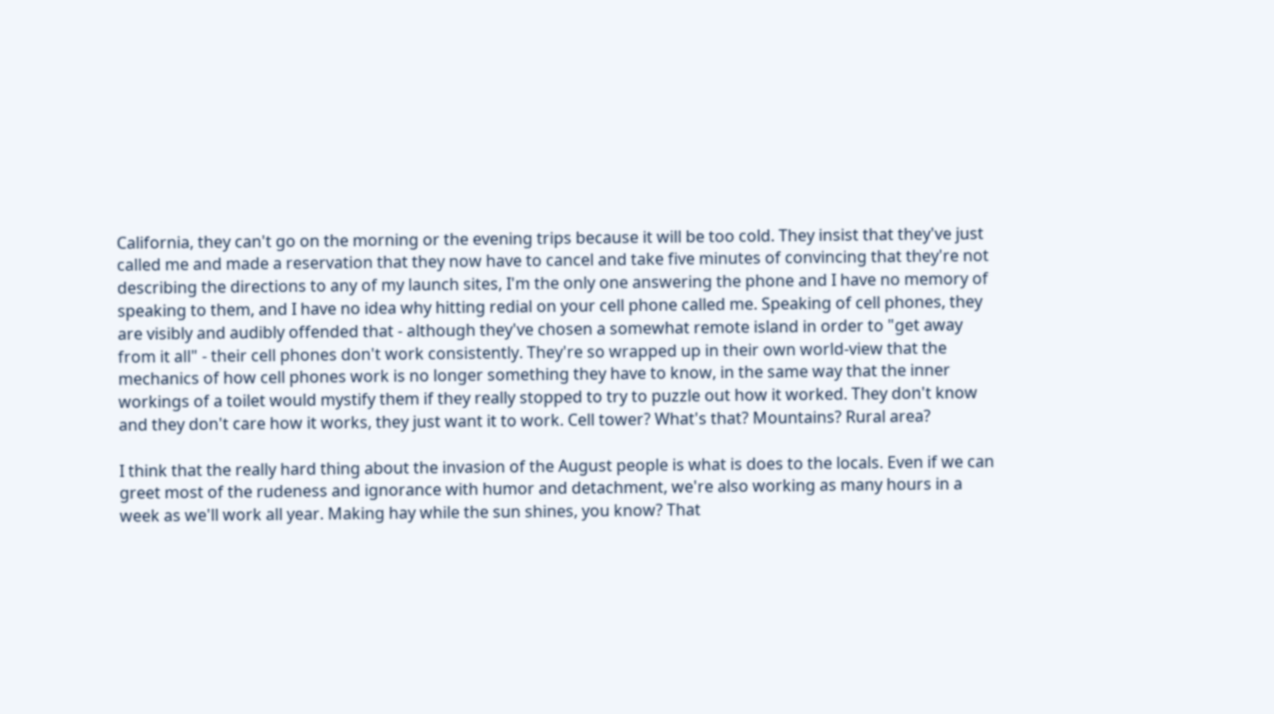California, they can't go on the morning or the evening trips because it will be too cold. They insist that they've just called me and made a reservation that they now have to cancel and take five minutes of convincing that they're not describing the directions to any of my launch sites, I'm the only one answering the phone and I have no memory of speaking to them, and I have no idea why hitting redial on your cell phone called me. Speaking of cell phones, they are visibly and audibly offended that - although they've chosen a somewhat remote island in order to "get away from it all" - their cell phones don't work consistently. They're so wrapped up in their own world-view that the mechanics of how cell phones work is no longer something they have to know, in the same way that the inner workings of a toilet would mystify them if they really stopped to try to puzzle out how it worked. They don't know and they don't care how it works, they just want it to work. Cell tower? What's that? Mountains? Rural area?

I think that the really hard thing about the invasion of the August people is what is does to the locals. Even if we can greet most of the rudeness and ignorance with humor and detachment, we're also working as many hours in a week as we'll work all year. Making hay while the sun shines, you know? That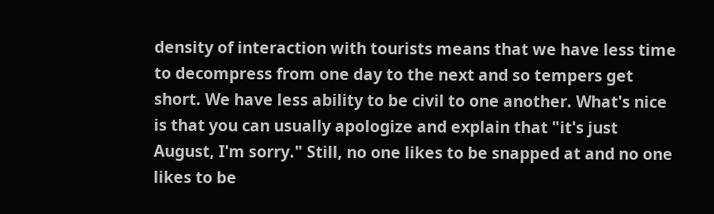density of interaction with tourists means that we have less time to decompress from one day to the next and so tempers get short. We have less ability to be civil to one another. What's nice is that you can usually apologize and explain that "it's just August, I'm sorry." Still, no one likes to be snapped at and no one likes to be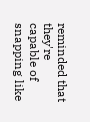reminded that they're capable of snapping like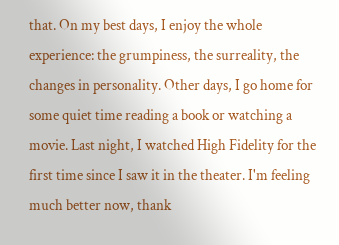that. On my best days, I enjoy the whole experience: the grumpiness, the surreality, the changes in personality. Other days, I go home for some quiet time reading a book or watching a movie. Last night, I watched High Fidelity for the first time since I saw it in the theater. I'm feeling much better now, thank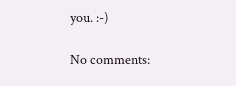you. :-)

No comments: